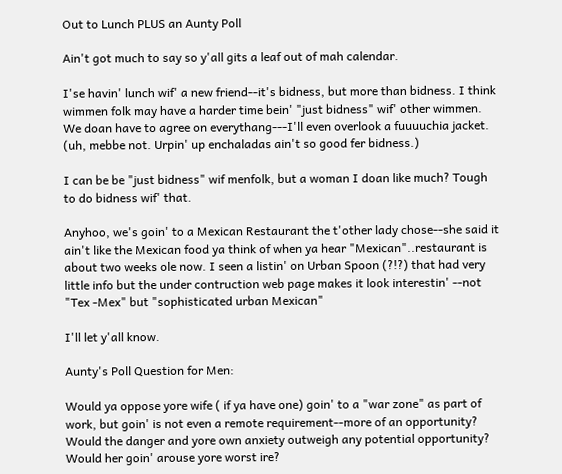Out to Lunch PLUS an Aunty Poll

Ain't got much to say so y'all gits a leaf out of mah calendar.

I'se havin' lunch wif' a new friend--it's bidness, but more than bidness. I think wimmen folk may have a harder time bein' "just bidness" wif' other wimmen. We doan have to agree on everythang---I'll even overlook a fuuuuchia jacket. (uh, mebbe not. Urpin' up enchaladas ain't so good fer bidness.)

I can be be "just bidness" wif menfolk, but a woman I doan like much? Tough to do bidness wif' that.

Anyhoo, we's goin' to a Mexican Restaurant the t'other lady chose--she said it ain't like the Mexican food ya think of when ya hear "Mexican"..restaurant is about two weeks ole now. I seen a listin' on Urban Spoon (?!?) that had very little info but the under contruction web page makes it look interestin' --not "Tex -Mex" but "sophisticated urban Mexican"

I'll let y'all know.

Aunty's Poll Question for Men:

Would ya oppose yore wife ( if ya have one) goin' to a "war zone" as part of work, but goin' is not even a remote requirement--more of an opportunity? Would the danger and yore own anxiety outweigh any potential opportunity? Would her goin' arouse yore worst ire?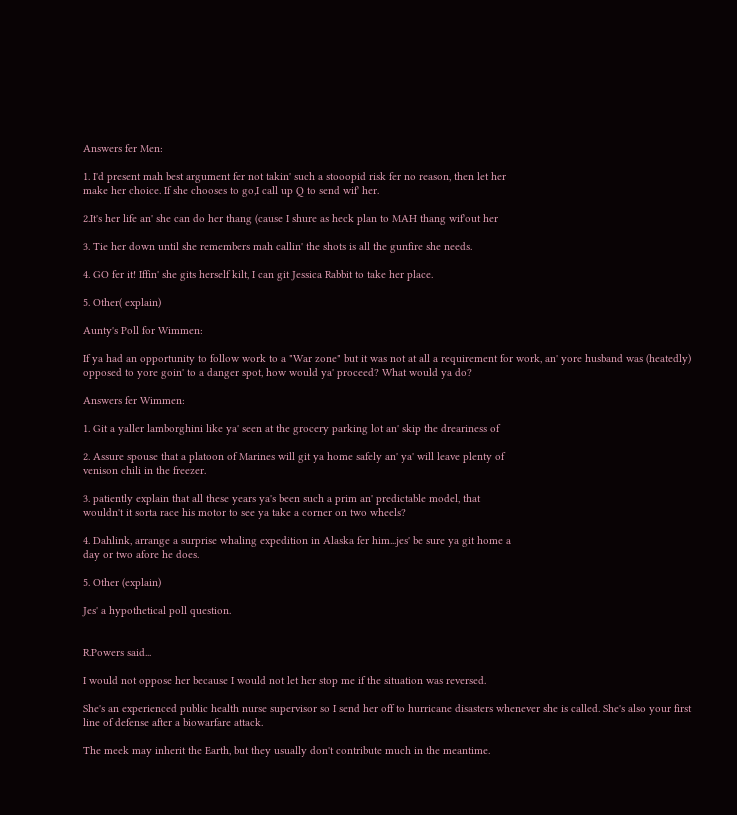Answers fer Men:

1. I'd present mah best argument fer not takin' such a stooopid risk fer no reason, then let her
make her choice. If she chooses to go,I call up Q to send wif' her.

2.It's her life an' she can do her thang (cause I shure as heck plan to MAH thang wif'out her

3. Tie her down until she remembers mah callin' the shots is all the gunfire she needs.

4. GO fer it! Iffin' she gits herself kilt, I can git Jessica Rabbit to take her place.

5. Other( explain)

Aunty's Poll for Wimmen:

If ya had an opportunity to follow work to a "War zone" but it was not at all a requirement for work, an' yore husband was (heatedly) opposed to yore goin' to a danger spot, how would ya' proceed? What would ya do?

Answers fer Wimmen:

1. Git a yaller lamborghini like ya' seen at the grocery parking lot an' skip the dreariness of

2. Assure spouse that a platoon of Marines will git ya home safely an' ya' will leave plenty of
venison chili in the freezer.

3. patiently explain that all these years ya's been such a prim an' predictable model, that
wouldn't it sorta race his motor to see ya take a corner on two wheels?

4. Dahlink, arrange a surprise whaling expedition in Alaska fer him...jes' be sure ya git home a
day or two afore he does.

5. Other (explain)

Jes' a hypothetical poll question.


R.Powers said...

I would not oppose her because I would not let her stop me if the situation was reversed.

She's an experienced public health nurse supervisor so I send her off to hurricane disasters whenever she is called. She's also your first line of defense after a biowarfare attack.

The meek may inherit the Earth, but they usually don't contribute much in the meantime.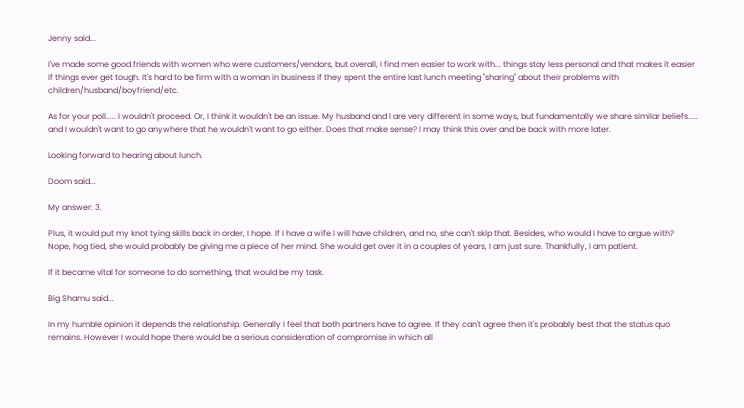Jenny said...

I've made some good friends with women who were customers/vendors, but overall, I find men easier to work with... things stay less personal and that makes it easier if things ever get tough. It's hard to be firm with a woman in business if they spent the entire last lunch meeting "sharing" about their problems with children/husband/boyfriend/etc.

As for your poll..... I wouldn't proceed. Or, I think it wouldn't be an issue. My husband and I are very different in some ways, but fundamentally we share similar beliefs..... and I wouldn't want to go anywhere that he wouldn't want to go either. Does that make sense? I may think this over and be back with more later.

Looking forward to hearing about lunch.

Doom said...

My answer: 3.

Plus, it would put my knot tying skills back in order, I hope. If I have a wife I will have children, and no, she can't skip that. Besides, who would I have to argue with? Nope, hog tied, she would probably be giving me a piece of her mind. She would get over it in a couples of years, I am just sure. Thankfully, I am patient.

If it became vital for someone to do something, that would be my task.

Big Shamu said...

In my humble opinion it depends the relationship. Generally I feel that both partners have to agree. If they can't agree then it's probably best that the status quo remains. However I would hope there would be a serious consideration of compromise in which all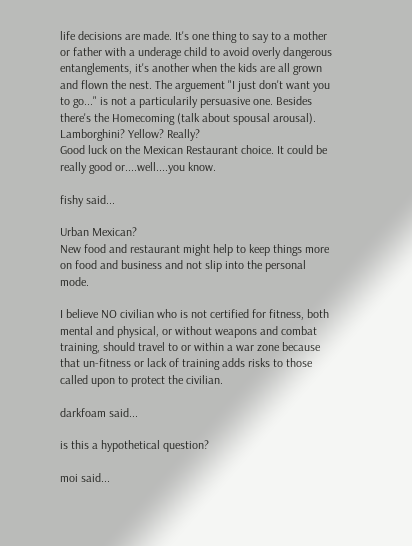life decisions are made. It's one thing to say to a mother or father with a underage child to avoid overly dangerous entanglements, it's another when the kids are all grown and flown the nest. The arguement "I just don't want you to go..." is not a particularily persuasive one. Besides there's the Homecoming (talk about spousal arousal).
Lamborghini? Yellow? Really?
Good luck on the Mexican Restaurant choice. It could be really good or....well....you know.

fishy said...

Urban Mexican?
New food and restaurant might help to keep things more on food and business and not slip into the personal mode.

I believe NO civilian who is not certified for fitness, both mental and physical, or without weapons and combat training, should travel to or within a war zone because that un-fitness or lack of training adds risks to those called upon to protect the civilian.

darkfoam said...

is this a hypothetical question?

moi said...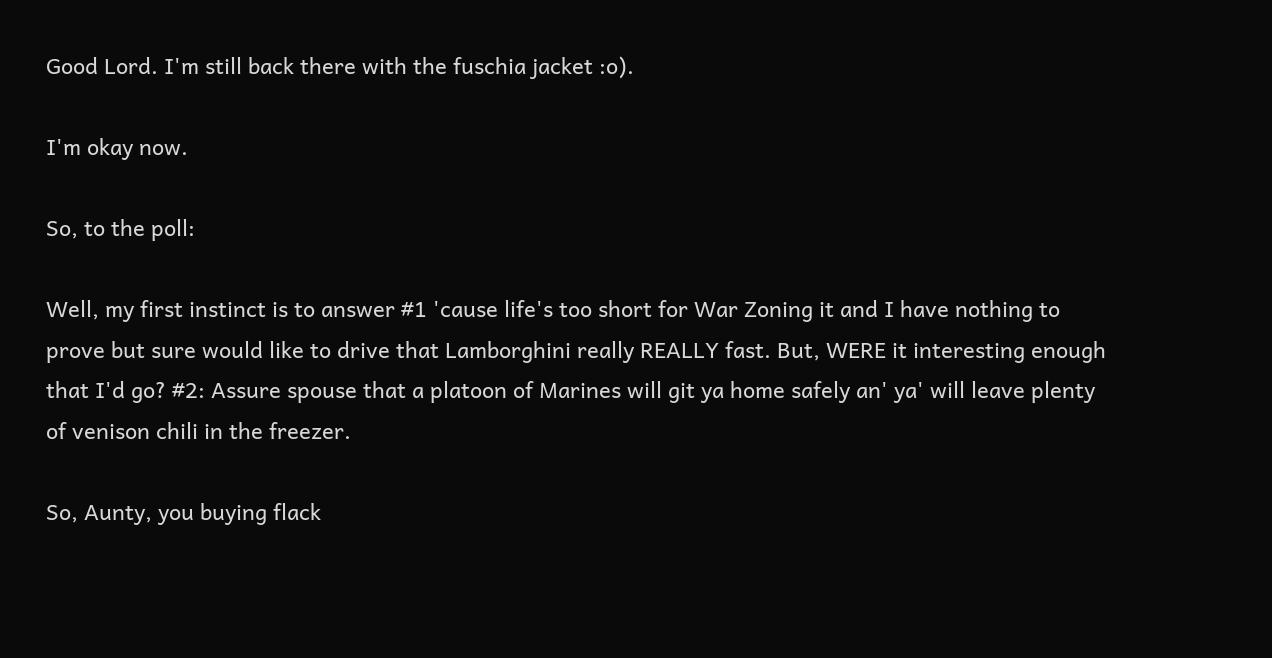Good Lord. I'm still back there with the fuschia jacket :o).

I'm okay now.

So, to the poll:

Well, my first instinct is to answer #1 'cause life's too short for War Zoning it and I have nothing to prove but sure would like to drive that Lamborghini really REALLY fast. But, WERE it interesting enough that I'd go? #2: Assure spouse that a platoon of Marines will git ya home safely an' ya' will leave plenty of venison chili in the freezer.

So, Aunty, you buying flack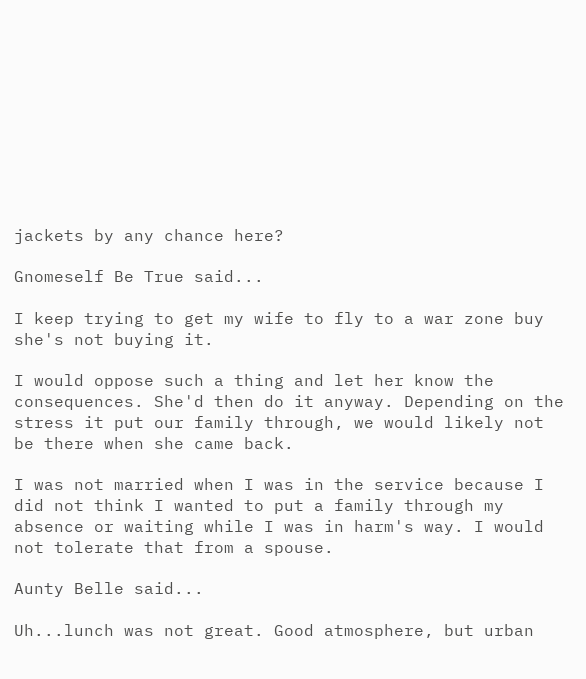jackets by any chance here?

Gnomeself Be True said...

I keep trying to get my wife to fly to a war zone buy she's not buying it.

I would oppose such a thing and let her know the consequences. She'd then do it anyway. Depending on the stress it put our family through, we would likely not be there when she came back.

I was not married when I was in the service because I did not think I wanted to put a family through my absence or waiting while I was in harm's way. I would not tolerate that from a spouse.

Aunty Belle said...

Uh...lunch was not great. Good atmosphere, but urban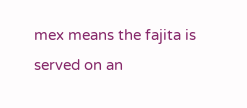mex means the fajita is served on an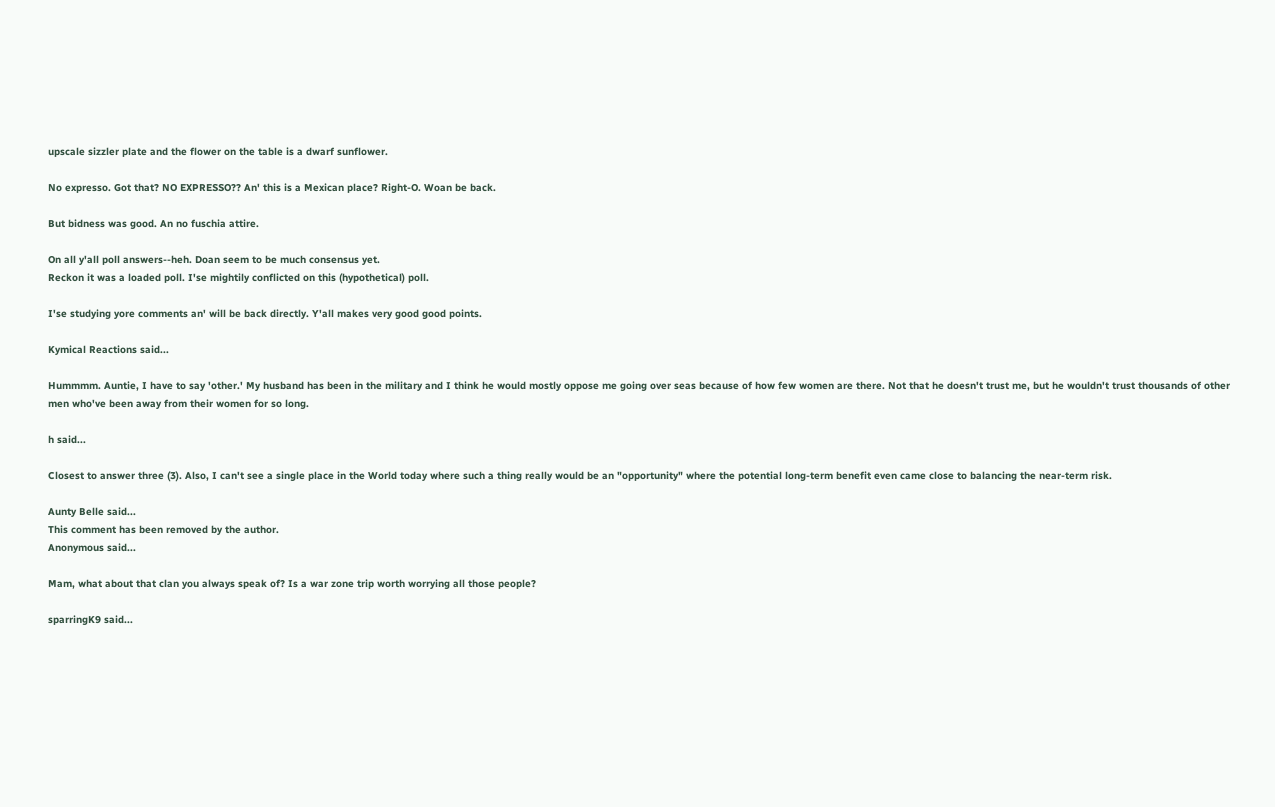upscale sizzler plate and the flower on the table is a dwarf sunflower.

No expresso. Got that? NO EXPRESSO?? An' this is a Mexican place? Right-O. Woan be back.

But bidness was good. An no fuschia attire.

On all y'all poll answers--heh. Doan seem to be much consensus yet.
Reckon it was a loaded poll. I'se mightily conflicted on this (hypothetical) poll.

I'se studying yore comments an' will be back directly. Y'all makes very good good points.

Kymical Reactions said...

Hummmm. Auntie, I have to say 'other.' My husband has been in the military and I think he would mostly oppose me going over seas because of how few women are there. Not that he doesn't trust me, but he wouldn't trust thousands of other men who've been away from their women for so long.

h said...

Closest to answer three (3). Also, I can't see a single place in the World today where such a thing really would be an "opportunity" where the potential long-term benefit even came close to balancing the near-term risk.

Aunty Belle said...
This comment has been removed by the author.
Anonymous said...

Mam, what about that clan you always speak of? Is a war zone trip worth worrying all those people?

sparringK9 said...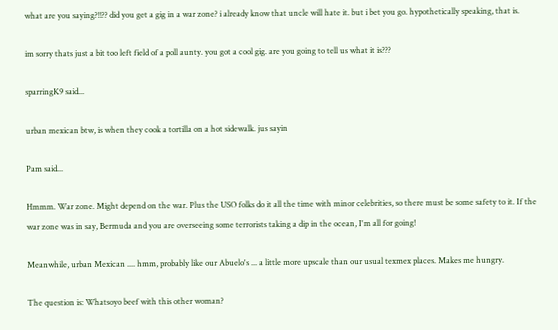what are you saying?!!?? did you get a gig in a war zone? i already know that uncle will hate it. but i bet you go. hypothetically speaking, that is.

im sorry thats just a bit too left field of a poll aunty. you got a cool gig. are you going to tell us what it is???

sparringK9 said...

urban mexican btw, is when they cook a tortilla on a hot sidewalk. jus sayin

Pam said...

Hmmm. War zone. Might depend on the war. Plus the USO folks do it all the time with minor celebrities, so there must be some safety to it. If the war zone was in say, Bermuda and you are overseeing some terrorists taking a dip in the ocean, I'm all for going!

Meanwhile, urban Mexican .... hmm, probably like our Abuelo's ... a little more upscale than our usual texmex places. Makes me hungry.

The question is: Whatsoyo beef with this other woman?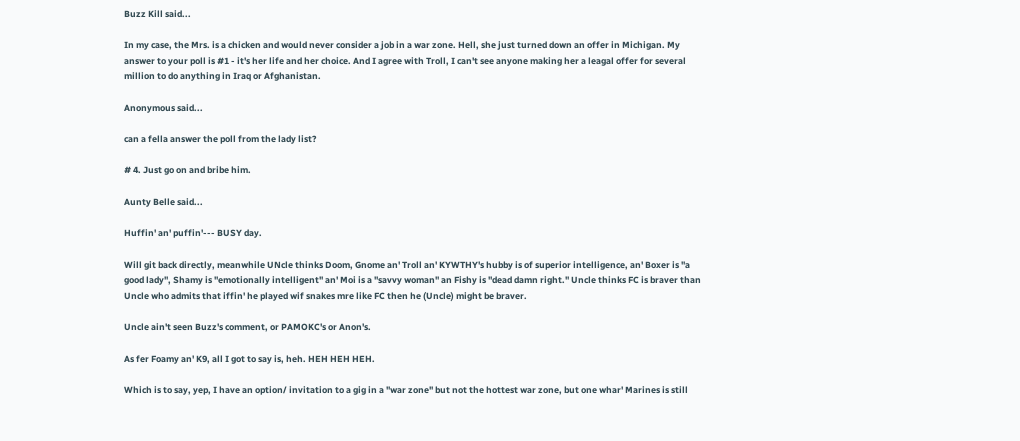Buzz Kill said...

In my case, the Mrs. is a chicken and would never consider a job in a war zone. Hell, she just turned down an offer in Michigan. My answer to your poll is #1 - it's her life and her choice. And I agree with Troll, I can't see anyone making her a leagal offer for several million to do anything in Iraq or Afghanistan.

Anonymous said...

can a fella answer the poll from the lady list?

# 4. Just go on and bribe him.

Aunty Belle said...

Huffin' an' puffin'--- BUSY day.

Will git back directly, meanwhile UNcle thinks Doom, Gnome an' Troll an' KYWTHY's hubby is of superior intelligence, an' Boxer is "a good lady", Shamy is "emotionally intelligent" an' Moi is a "savvy woman" an Fishy is "dead damn right." Uncle thinks FC is braver than Uncle who admits that iffin' he played wif snakes mre like FC then he (Uncle) might be braver.

Uncle ain't seen Buzz's comment, or PAMOKC's or Anon's.

As fer Foamy an' K9, all I got to say is, heh. HEH HEH HEH.

Which is to say, yep, I have an option/ invitation to a gig in a "war zone" but not the hottest war zone, but one whar' Marines is still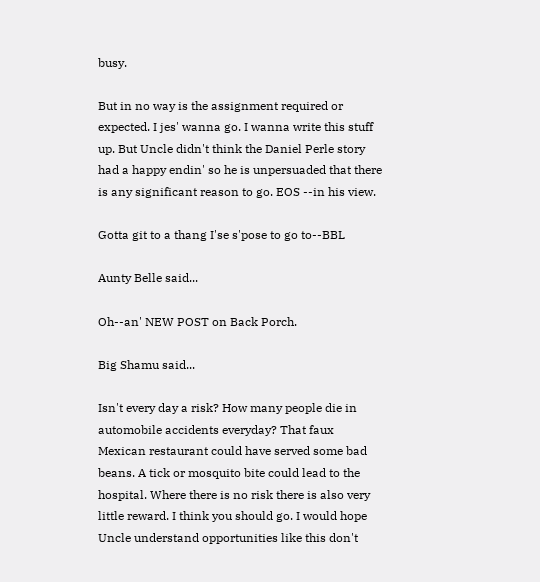busy.

But in no way is the assignment required or expected. I jes' wanna go. I wanna write this stuff up. But Uncle didn't think the Daniel Perle story had a happy endin' so he is unpersuaded that there is any significant reason to go. EOS --in his view.

Gotta git to a thang I'se s'pose to go to--BBL

Aunty Belle said...

Oh--an' NEW POST on Back Porch.

Big Shamu said...

Isn't every day a risk? How many people die in automobile accidents everyday? That faux Mexican restaurant could have served some bad beans. A tick or mosquito bite could lead to the hospital. Where there is no risk there is also very little reward. I think you should go. I would hope Uncle understand opportunities like this don't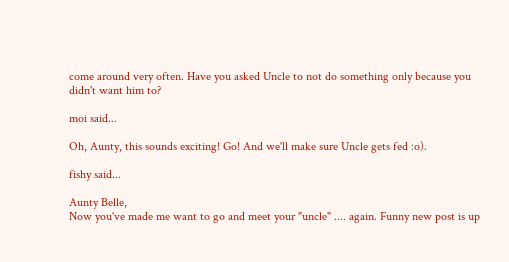come around very often. Have you asked Uncle to not do something only because you didn't want him to?

moi said...

Oh, Aunty, this sounds exciting! Go! And we'll make sure Uncle gets fed :o).

fishy said...

Aunty Belle,
Now you've made me want to go and meet your "uncle" .... again. Funny new post is up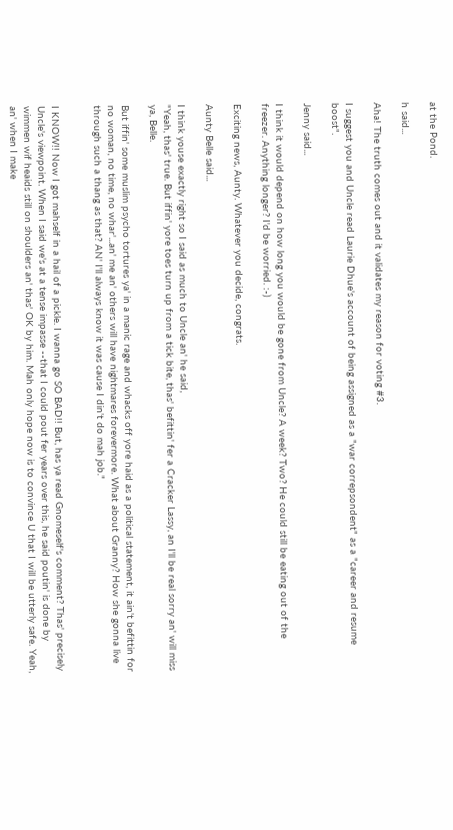at the Pond.

h said...

Aha! The truth comes out and it validates my reason for voting #3.

I suggest you and Uncle read Laurie Dhue's account of being assigned as a "war correpsondent" as a "career and resume boost".

Jenny said...

I think it would depend on how long you would be gone from Uncle? A week? Two? He could still be eating out of the freezer. Anything longer? I'd be worried. :-)

Exciting news, Aunty. Whatever you decide, congrats.

Aunty Belle said...

I think youse exactly right so I said as much to Uncle an' he said,
"Yeah, thas' true. But iffin' yore toes turn up from a tick bite, thas' befittin' fer a Cracker Lassy, an I'll be real sorry an' will miss ya, Belle.

But iffin' some muslim psycho tortures ya' in a manic rage and whacks off yore haid as a political statement, it ain't befittin for no woman, no time, no whar'...an' me an' others will have nightmares forevermore. What about Granny? How she gonna live through such a thang as that? AN' I'll always know it was cause I din't do mah job."


I KNOW!! Now I got mahself in a hail of a pickle. I wanna go SO BAD!! But, has ya read Gnomeself's comment? Thas' precisely Uncle's viewpoint. When I said we's at a tense impasse --that I could pout fer years over this, he said poutin' is done by wimmen wif heaids still on shoulders an' thas' OK by him. Mah only hope now is to convince U that I will be utterly safe. Yeah, an' when I make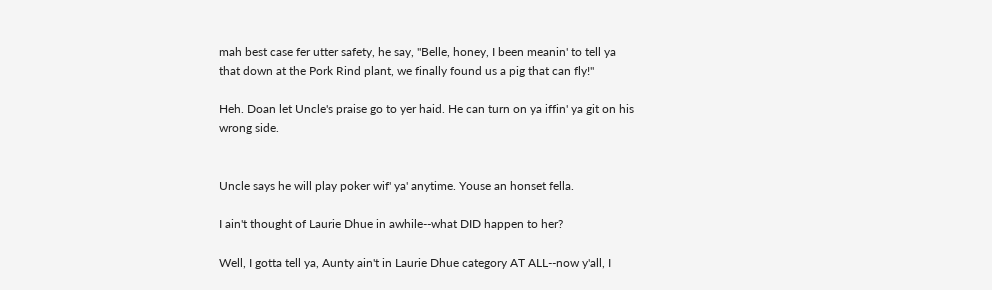mah best case fer utter safety, he say, "Belle, honey, I been meanin' to tell ya that down at the Pork Rind plant, we finally found us a pig that can fly!"

Heh. Doan let Uncle's praise go to yer haid. He can turn on ya iffin' ya git on his wrong side.


Uncle says he will play poker wif' ya' anytime. Youse an honset fella.

I ain't thought of Laurie Dhue in awhile--what DID happen to her?

Well, I gotta tell ya, Aunty ain't in Laurie Dhue category AT ALL--now y'all, I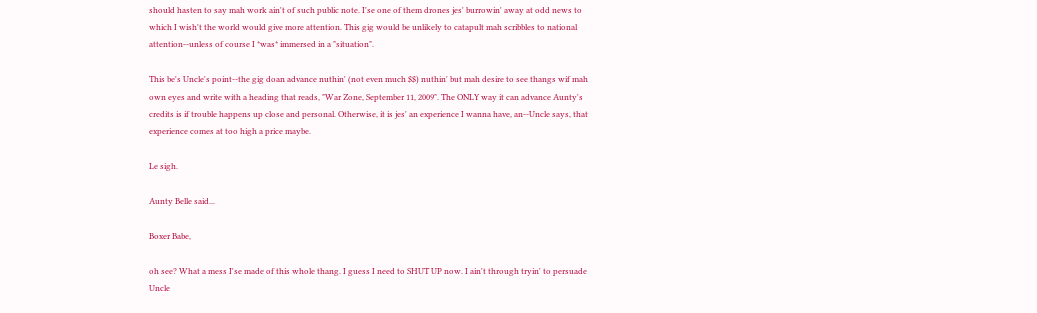should hasten to say mah work ain't of such public note. I'se one of them drones jes' burrowin' away at odd news to which I wish't the world would give more attention. This gig would be unlikely to catapult mah scribbles to national attention--unless of course I *was* immersed in a "situation".

This be's Uncle's point--the gig doan advance nuthin' (not even much $$) nuthin' but mah desire to see thangs wif mah own eyes and write with a heading that reads, "War Zone, September 11, 2009". The ONLY way it can advance Aunty's credits is if trouble happens up close and personal. Otherwise, it is jes' an experience I wanna have, an--Uncle says, that experience comes at too high a price maybe.

Le sigh.

Aunty Belle said...

Boxer Babe,

oh see? What a mess I'se made of this whole thang. I guess I need to SHUT UP now. I ain't through tryin' to persuade Uncle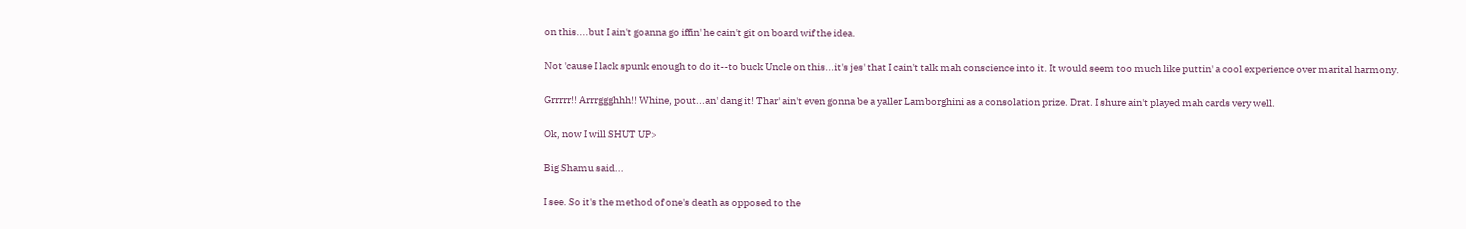on this....but I ain't goanna go iffin' he cain't git on board wif the idea.

Not 'cause I lack spunk enough to do it--to buck Uncle on this...it's jes' that I cain't talk mah conscience into it. It would seem too much like puttin' a cool experience over marital harmony.

Grrrrr!! Arrrggghhh!! Whine, pout...an' dang it! Thar' ain't even gonna be a yaller Lamborghini as a consolation prize. Drat. I shure ain't played mah cards very well.

Ok, now I will SHUT UP>

Big Shamu said...

I see. So it's the method of one's death as opposed to the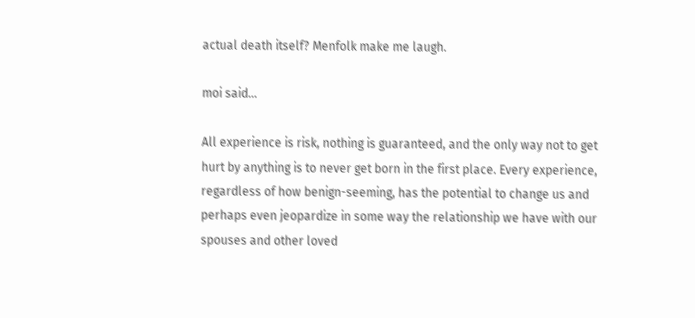actual death itself? Menfolk make me laugh.

moi said...

All experience is risk, nothing is guaranteed, and the only way not to get hurt by anything is to never get born in the first place. Every experience, regardless of how benign-seeming, has the potential to change us and perhaps even jeopardize in some way the relationship we have with our spouses and other loved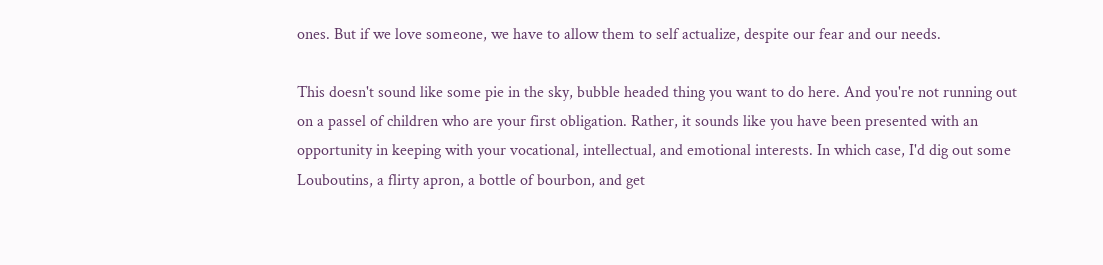ones. But if we love someone, we have to allow them to self actualize, despite our fear and our needs.

This doesn't sound like some pie in the sky, bubble headed thing you want to do here. And you're not running out on a passel of children who are your first obligation. Rather, it sounds like you have been presented with an opportunity in keeping with your vocational, intellectual, and emotional interests. In which case, I'd dig out some Louboutins, a flirty apron, a bottle of bourbon, and get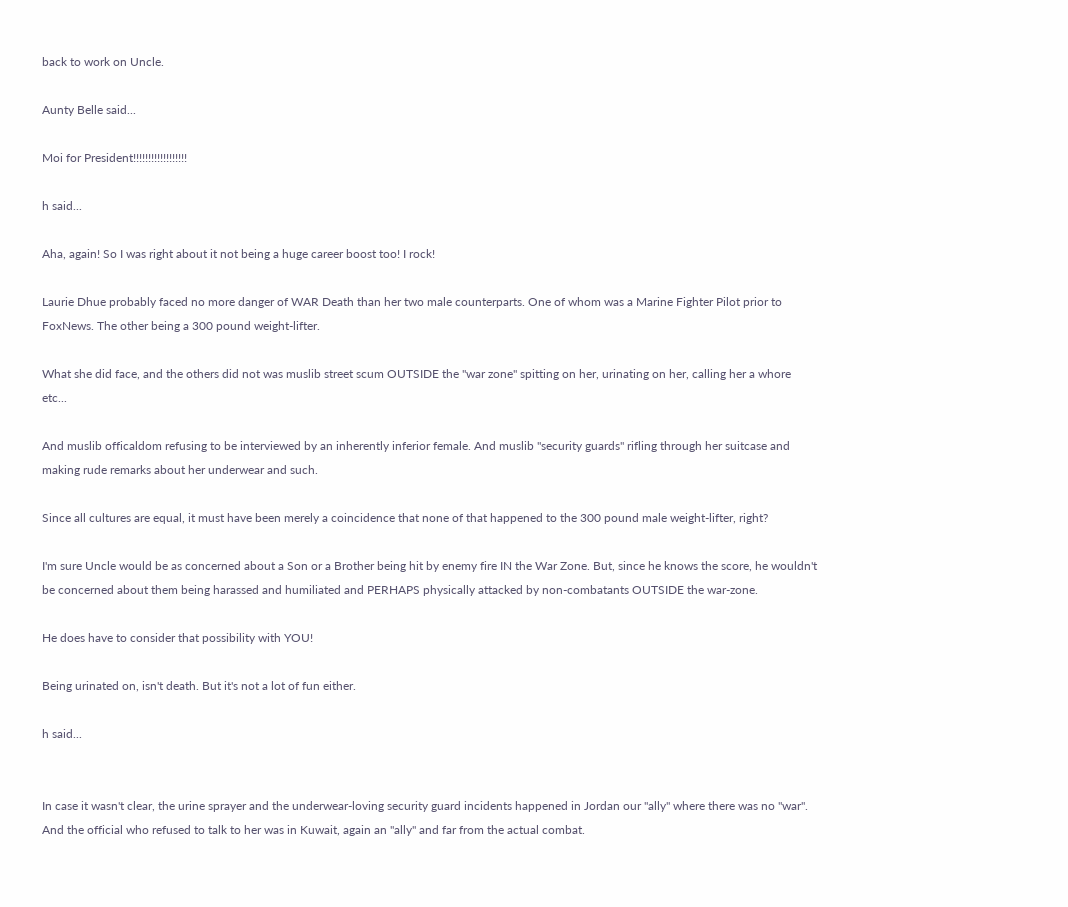back to work on Uncle.

Aunty Belle said...

Moi for President!!!!!!!!!!!!!!!!!!

h said...

Aha, again! So I was right about it not being a huge career boost too! I rock!

Laurie Dhue probably faced no more danger of WAR Death than her two male counterparts. One of whom was a Marine Fighter Pilot prior to FoxNews. The other being a 300 pound weight-lifter.

What she did face, and the others did not was muslib street scum OUTSIDE the "war zone" spitting on her, urinating on her, calling her a whore etc...

And muslib officaldom refusing to be interviewed by an inherently inferior female. And muslib "security guards" rifling through her suitcase and making rude remarks about her underwear and such.

Since all cultures are equal, it must have been merely a coincidence that none of that happened to the 300 pound male weight-lifter, right?

I'm sure Uncle would be as concerned about a Son or a Brother being hit by enemy fire IN the War Zone. But, since he knows the score, he wouldn't be concerned about them being harassed and humiliated and PERHAPS physically attacked by non-combatants OUTSIDE the war-zone.

He does have to consider that possibility with YOU!

Being urinated on, isn't death. But it's not a lot of fun either.

h said...


In case it wasn't clear, the urine sprayer and the underwear-loving security guard incidents happened in Jordan our "ally" where there was no "war". And the official who refused to talk to her was in Kuwait, again an "ally" and far from the actual combat.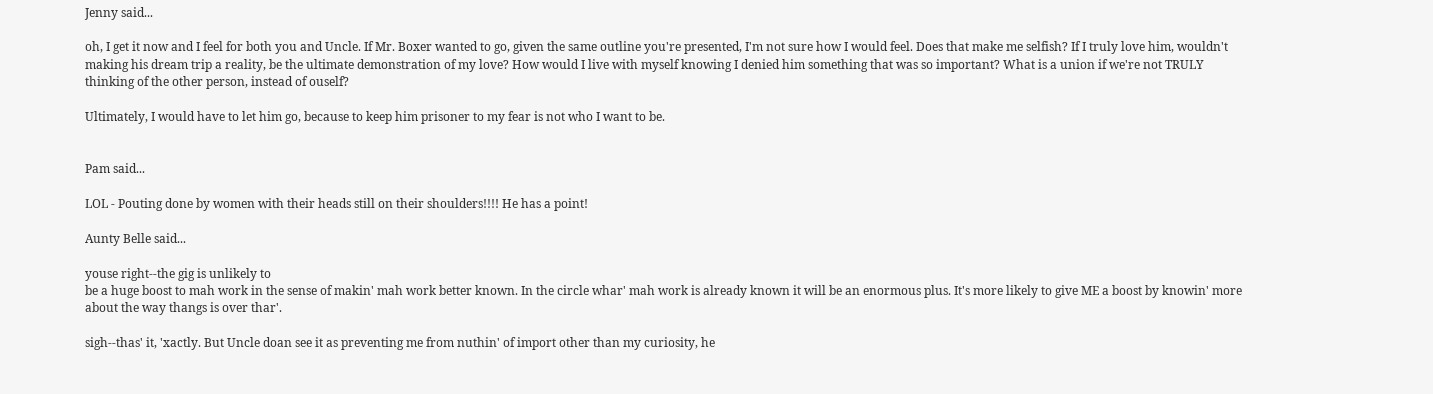Jenny said...

oh, I get it now and I feel for both you and Uncle. If Mr. Boxer wanted to go, given the same outline you're presented, I'm not sure how I would feel. Does that make me selfish? If I truly love him, wouldn't making his dream trip a reality, be the ultimate demonstration of my love? How would I live with myself knowing I denied him something that was so important? What is a union if we're not TRULY thinking of the other person, instead of ouself?

Ultimately, I would have to let him go, because to keep him prisoner to my fear is not who I want to be.


Pam said...

LOL - Pouting done by women with their heads still on their shoulders!!!! He has a point!

Aunty Belle said...

youse right--the gig is unlikely to
be a huge boost to mah work in the sense of makin' mah work better known. In the circle whar' mah work is already known it will be an enormous plus. It's more likely to give ME a boost by knowin' more about the way thangs is over thar'.

sigh--thas' it, 'xactly. But Uncle doan see it as preventing me from nuthin' of import other than my curiosity, he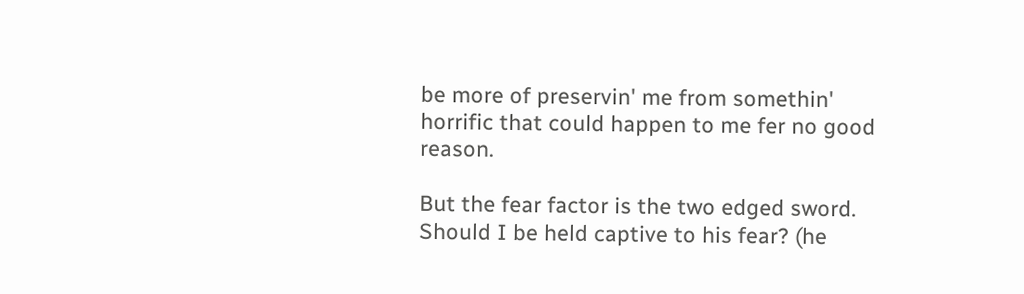be more of preservin' me from somethin' horrific that could happen to me fer no good reason.

But the fear factor is the two edged sword. Should I be held captive to his fear? (he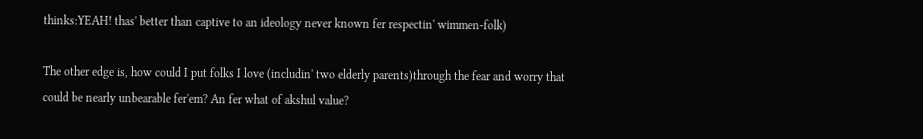thinks:YEAH! thas' better than captive to an ideology never known fer respectin' wimmen-folk)

The other edge is, how could I put folks I love (includin' two elderly parents)through the fear and worry that could be nearly unbearable fer'em? An fer what of akshul value?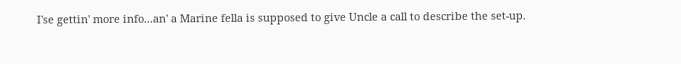I'se gettin' more info...an' a Marine fella is supposed to give Uncle a call to describe the set-up.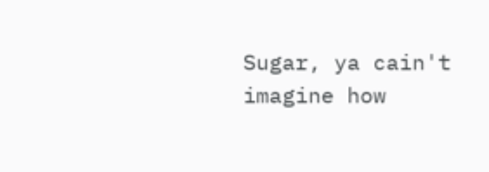Sugar, ya cain't imagine how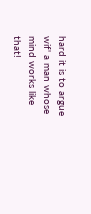hard it is to argue wif' a man whose mind works like that!